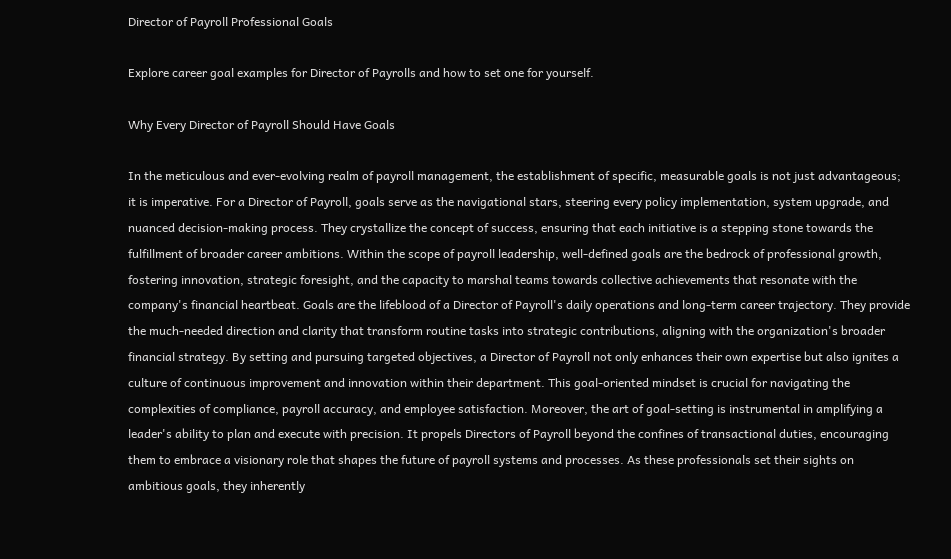Director of Payroll Professional Goals

Explore career goal examples for Director of Payrolls and how to set one for yourself.

Why Every Director of Payroll Should Have Goals

In the meticulous and ever-evolving realm of payroll management, the establishment of specific, measurable goals is not just advantageous; it is imperative. For a Director of Payroll, goals serve as the navigational stars, steering every policy implementation, system upgrade, and nuanced decision-making process. They crystallize the concept of success, ensuring that each initiative is a stepping stone towards the fulfillment of broader career ambitions. Within the scope of payroll leadership, well-defined goals are the bedrock of professional growth, fostering innovation, strategic foresight, and the capacity to marshal teams towards collective achievements that resonate with the company's financial heartbeat. Goals are the lifeblood of a Director of Payroll's daily operations and long-term career trajectory. They provide the much-needed direction and clarity that transform routine tasks into strategic contributions, aligning with the organization's broader financial strategy. By setting and pursuing targeted objectives, a Director of Payroll not only enhances their own expertise but also ignites a culture of continuous improvement and innovation within their department. This goal-oriented mindset is crucial for navigating the complexities of compliance, payroll accuracy, and employee satisfaction. Moreover, the art of goal-setting is instrumental in amplifying a leader's ability to plan and execute with precision. It propels Directors of Payroll beyond the confines of transactional duties, encouraging them to embrace a visionary role that shapes the future of payroll systems and processes. As these professionals set their sights on ambitious goals, they inherently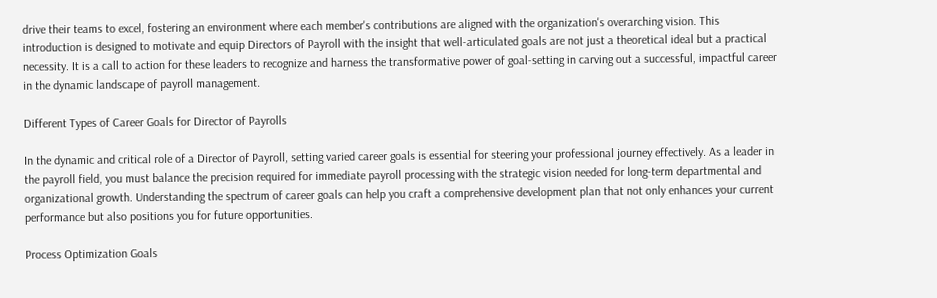drive their teams to excel, fostering an environment where each member's contributions are aligned with the organization's overarching vision. This introduction is designed to motivate and equip Directors of Payroll with the insight that well-articulated goals are not just a theoretical ideal but a practical necessity. It is a call to action for these leaders to recognize and harness the transformative power of goal-setting in carving out a successful, impactful career in the dynamic landscape of payroll management.

Different Types of Career Goals for Director of Payrolls

In the dynamic and critical role of a Director of Payroll, setting varied career goals is essential for steering your professional journey effectively. As a leader in the payroll field, you must balance the precision required for immediate payroll processing with the strategic vision needed for long-term departmental and organizational growth. Understanding the spectrum of career goals can help you craft a comprehensive development plan that not only enhances your current performance but also positions you for future opportunities.

Process Optimization Goals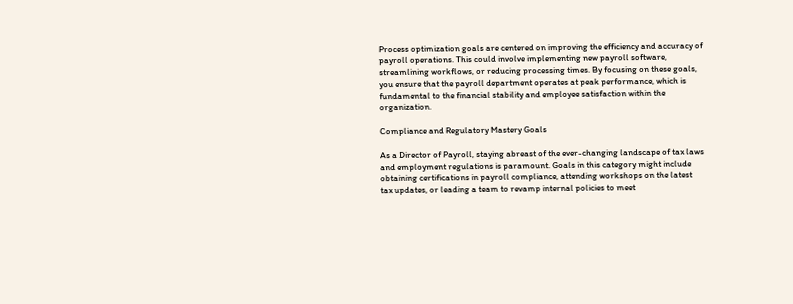Process optimization goals are centered on improving the efficiency and accuracy of payroll operations. This could involve implementing new payroll software, streamlining workflows, or reducing processing times. By focusing on these goals, you ensure that the payroll department operates at peak performance, which is fundamental to the financial stability and employee satisfaction within the organization.

Compliance and Regulatory Mastery Goals

As a Director of Payroll, staying abreast of the ever-changing landscape of tax laws and employment regulations is paramount. Goals in this category might include obtaining certifications in payroll compliance, attending workshops on the latest tax updates, or leading a team to revamp internal policies to meet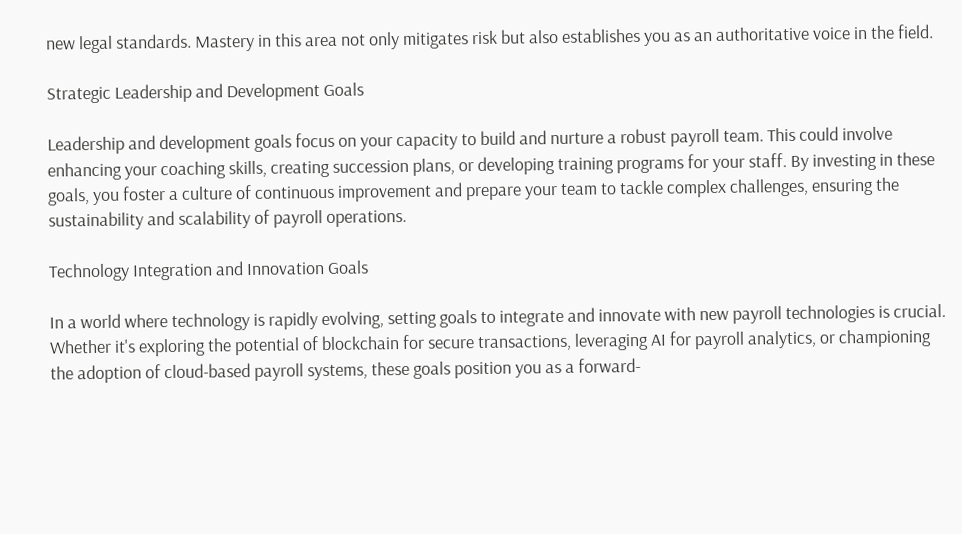new legal standards. Mastery in this area not only mitigates risk but also establishes you as an authoritative voice in the field.

Strategic Leadership and Development Goals

Leadership and development goals focus on your capacity to build and nurture a robust payroll team. This could involve enhancing your coaching skills, creating succession plans, or developing training programs for your staff. By investing in these goals, you foster a culture of continuous improvement and prepare your team to tackle complex challenges, ensuring the sustainability and scalability of payroll operations.

Technology Integration and Innovation Goals

In a world where technology is rapidly evolving, setting goals to integrate and innovate with new payroll technologies is crucial. Whether it's exploring the potential of blockchain for secure transactions, leveraging AI for payroll analytics, or championing the adoption of cloud-based payroll systems, these goals position you as a forward-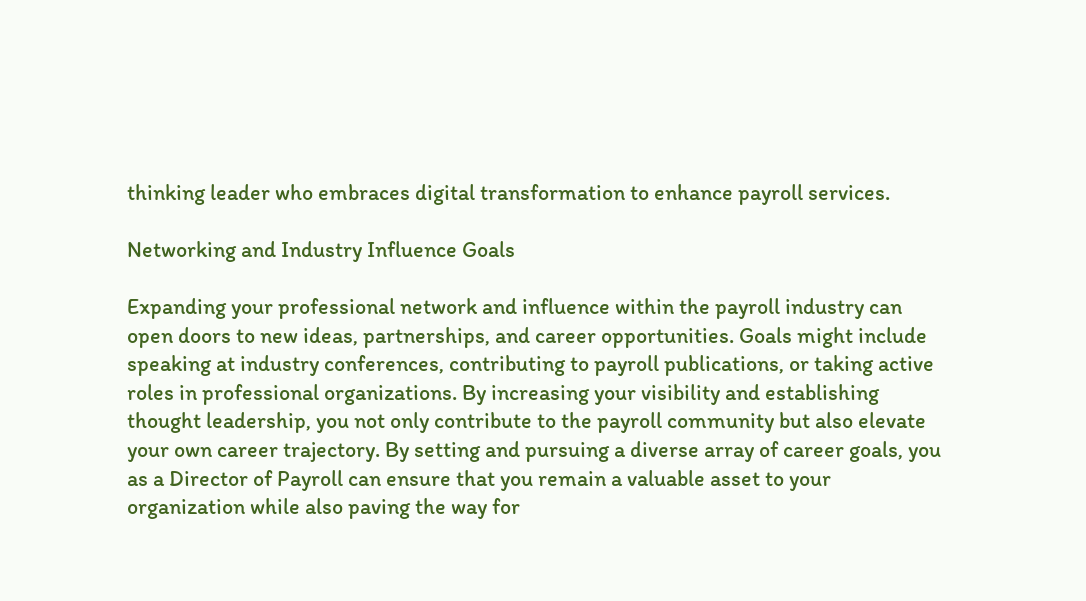thinking leader who embraces digital transformation to enhance payroll services.

Networking and Industry Influence Goals

Expanding your professional network and influence within the payroll industry can open doors to new ideas, partnerships, and career opportunities. Goals might include speaking at industry conferences, contributing to payroll publications, or taking active roles in professional organizations. By increasing your visibility and establishing thought leadership, you not only contribute to the payroll community but also elevate your own career trajectory. By setting and pursuing a diverse array of career goals, you as a Director of Payroll can ensure that you remain a valuable asset to your organization while also paving the way for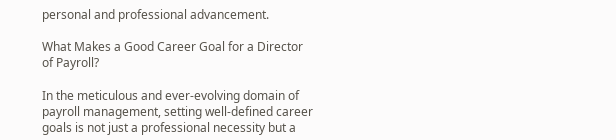personal and professional advancement.

What Makes a Good Career Goal for a Director of Payroll?

In the meticulous and ever-evolving domain of payroll management, setting well-defined career goals is not just a professional necessity but a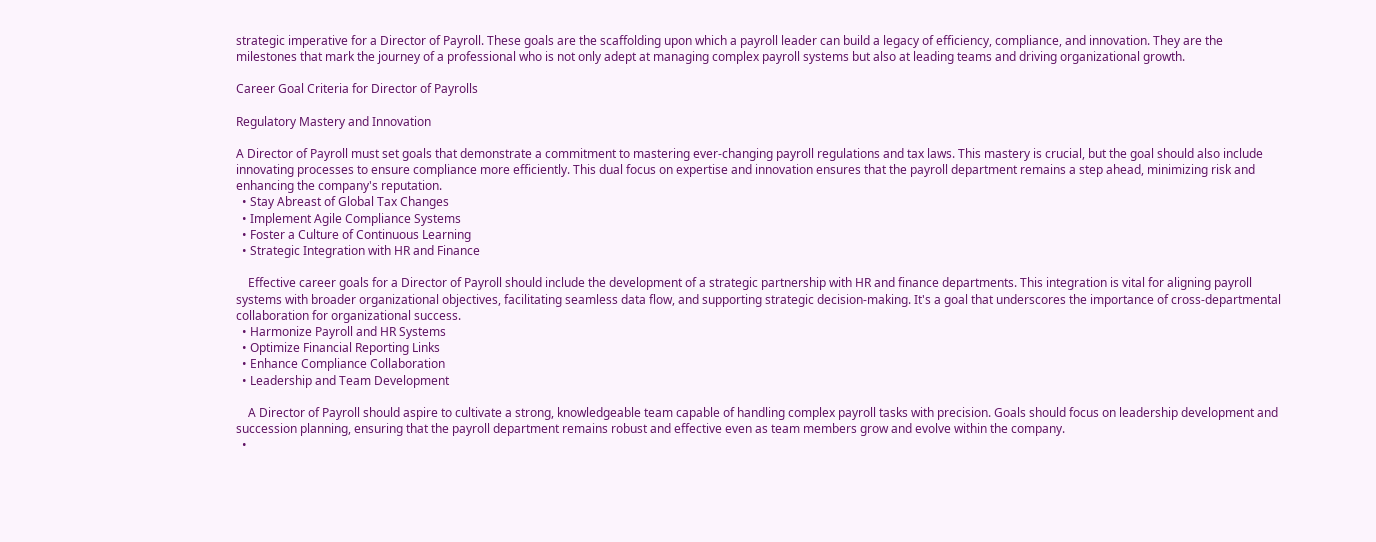strategic imperative for a Director of Payroll. These goals are the scaffolding upon which a payroll leader can build a legacy of efficiency, compliance, and innovation. They are the milestones that mark the journey of a professional who is not only adept at managing complex payroll systems but also at leading teams and driving organizational growth.

Career Goal Criteria for Director of Payrolls

Regulatory Mastery and Innovation

A Director of Payroll must set goals that demonstrate a commitment to mastering ever-changing payroll regulations and tax laws. This mastery is crucial, but the goal should also include innovating processes to ensure compliance more efficiently. This dual focus on expertise and innovation ensures that the payroll department remains a step ahead, minimizing risk and enhancing the company's reputation.
  • Stay Abreast of Global Tax Changes
  • Implement Agile Compliance Systems
  • Foster a Culture of Continuous Learning
  • Strategic Integration with HR and Finance

    Effective career goals for a Director of Payroll should include the development of a strategic partnership with HR and finance departments. This integration is vital for aligning payroll systems with broader organizational objectives, facilitating seamless data flow, and supporting strategic decision-making. It's a goal that underscores the importance of cross-departmental collaboration for organizational success.
  • Harmonize Payroll and HR Systems
  • Optimize Financial Reporting Links
  • Enhance Compliance Collaboration
  • Leadership and Team Development

    A Director of Payroll should aspire to cultivate a strong, knowledgeable team capable of handling complex payroll tasks with precision. Goals should focus on leadership development and succession planning, ensuring that the payroll department remains robust and effective even as team members grow and evolve within the company.
  •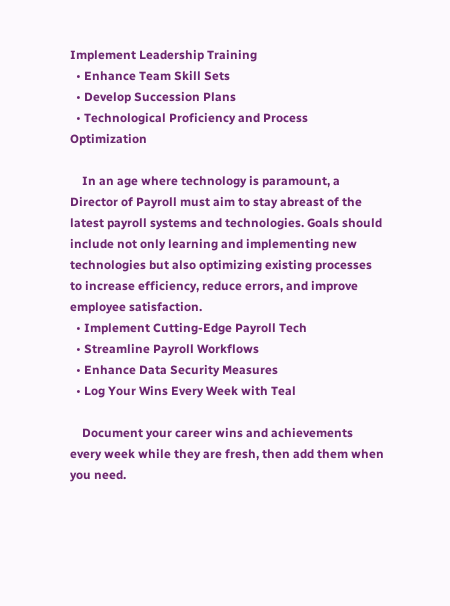Implement Leadership Training
  • Enhance Team Skill Sets
  • Develop Succession Plans
  • Technological Proficiency and Process Optimization

    In an age where technology is paramount, a Director of Payroll must aim to stay abreast of the latest payroll systems and technologies. Goals should include not only learning and implementing new technologies but also optimizing existing processes to increase efficiency, reduce errors, and improve employee satisfaction.
  • Implement Cutting-Edge Payroll Tech
  • Streamline Payroll Workflows
  • Enhance Data Security Measures
  • Log Your Wins Every Week with Teal

    Document your career wins and achievements every week while they are fresh, then add them when you need.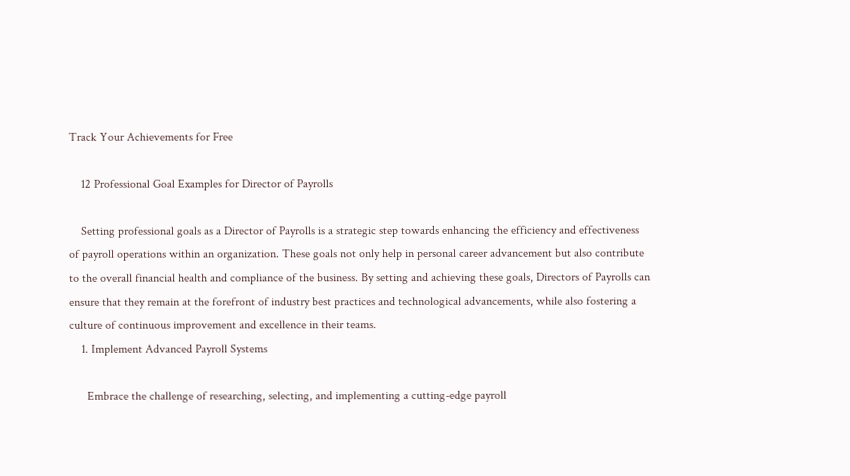Track Your Achievements for Free

    12 Professional Goal Examples for Director of Payrolls

    Setting professional goals as a Director of Payrolls is a strategic step towards enhancing the efficiency and effectiveness of payroll operations within an organization. These goals not only help in personal career advancement but also contribute to the overall financial health and compliance of the business. By setting and achieving these goals, Directors of Payrolls can ensure that they remain at the forefront of industry best practices and technological advancements, while also fostering a culture of continuous improvement and excellence in their teams.
    1. Implement Advanced Payroll Systems

      Embrace the challenge of researching, selecting, and implementing a cutting-edge payroll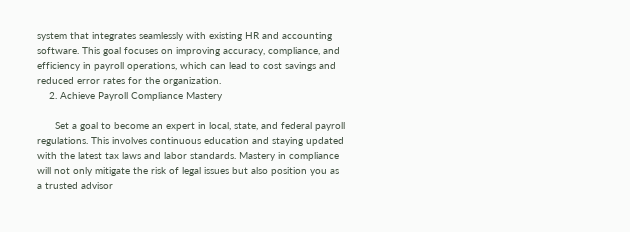system that integrates seamlessly with existing HR and accounting software. This goal focuses on improving accuracy, compliance, and efficiency in payroll operations, which can lead to cost savings and reduced error rates for the organization.
    2. Achieve Payroll Compliance Mastery

      Set a goal to become an expert in local, state, and federal payroll regulations. This involves continuous education and staying updated with the latest tax laws and labor standards. Mastery in compliance will not only mitigate the risk of legal issues but also position you as a trusted advisor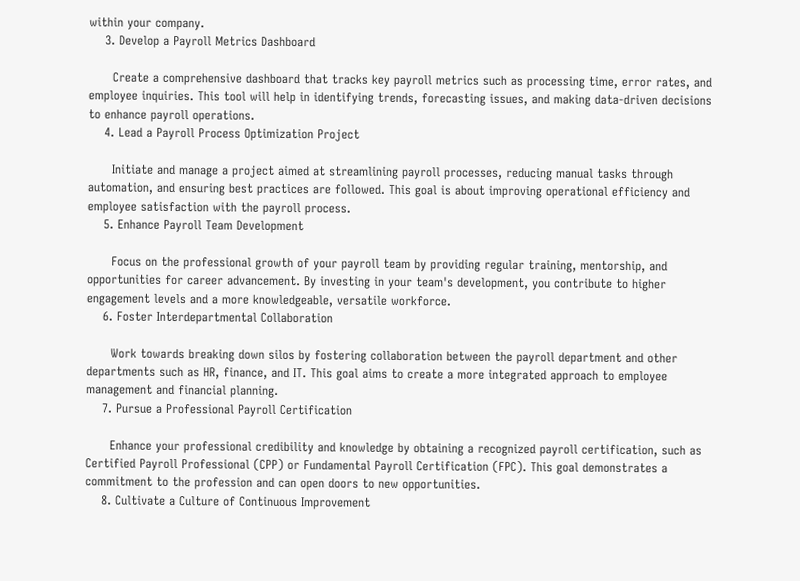within your company.
    3. Develop a Payroll Metrics Dashboard

      Create a comprehensive dashboard that tracks key payroll metrics such as processing time, error rates, and employee inquiries. This tool will help in identifying trends, forecasting issues, and making data-driven decisions to enhance payroll operations.
    4. Lead a Payroll Process Optimization Project

      Initiate and manage a project aimed at streamlining payroll processes, reducing manual tasks through automation, and ensuring best practices are followed. This goal is about improving operational efficiency and employee satisfaction with the payroll process.
    5. Enhance Payroll Team Development

      Focus on the professional growth of your payroll team by providing regular training, mentorship, and opportunities for career advancement. By investing in your team's development, you contribute to higher engagement levels and a more knowledgeable, versatile workforce.
    6. Foster Interdepartmental Collaboration

      Work towards breaking down silos by fostering collaboration between the payroll department and other departments such as HR, finance, and IT. This goal aims to create a more integrated approach to employee management and financial planning.
    7. Pursue a Professional Payroll Certification

      Enhance your professional credibility and knowledge by obtaining a recognized payroll certification, such as Certified Payroll Professional (CPP) or Fundamental Payroll Certification (FPC). This goal demonstrates a commitment to the profession and can open doors to new opportunities.
    8. Cultivate a Culture of Continuous Improvement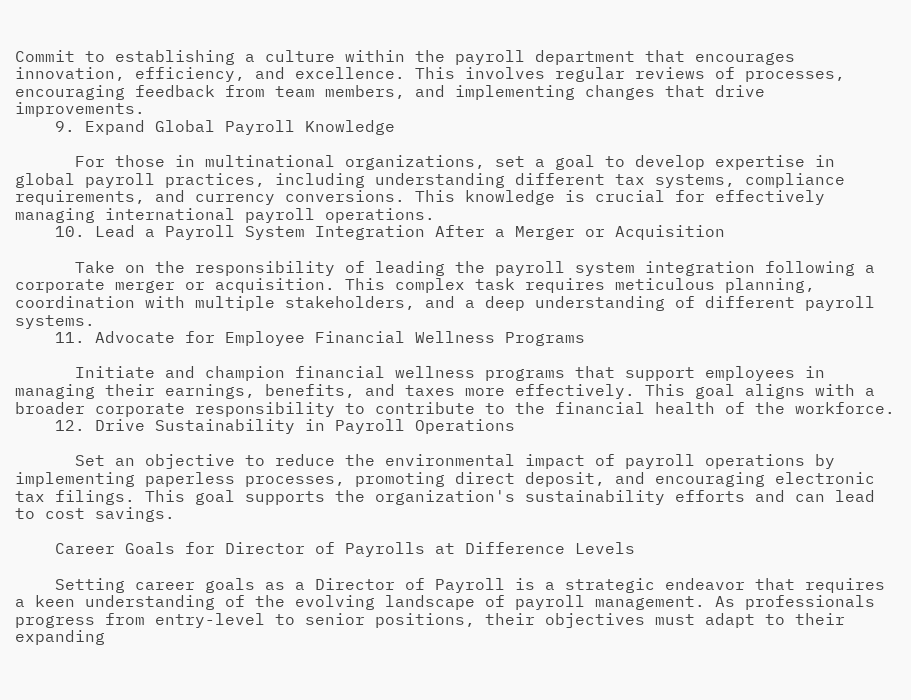Commit to establishing a culture within the payroll department that encourages innovation, efficiency, and excellence. This involves regular reviews of processes, encouraging feedback from team members, and implementing changes that drive improvements.
    9. Expand Global Payroll Knowledge

      For those in multinational organizations, set a goal to develop expertise in global payroll practices, including understanding different tax systems, compliance requirements, and currency conversions. This knowledge is crucial for effectively managing international payroll operations.
    10. Lead a Payroll System Integration After a Merger or Acquisition

      Take on the responsibility of leading the payroll system integration following a corporate merger or acquisition. This complex task requires meticulous planning, coordination with multiple stakeholders, and a deep understanding of different payroll systems.
    11. Advocate for Employee Financial Wellness Programs

      Initiate and champion financial wellness programs that support employees in managing their earnings, benefits, and taxes more effectively. This goal aligns with a broader corporate responsibility to contribute to the financial health of the workforce.
    12. Drive Sustainability in Payroll Operations

      Set an objective to reduce the environmental impact of payroll operations by implementing paperless processes, promoting direct deposit, and encouraging electronic tax filings. This goal supports the organization's sustainability efforts and can lead to cost savings.

    Career Goals for Director of Payrolls at Difference Levels

    Setting career goals as a Director of Payroll is a strategic endeavor that requires a keen understanding of the evolving landscape of payroll management. As professionals progress from entry-level to senior positions, their objectives must adapt to their expanding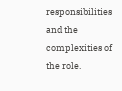responsibilities and the complexities of the role.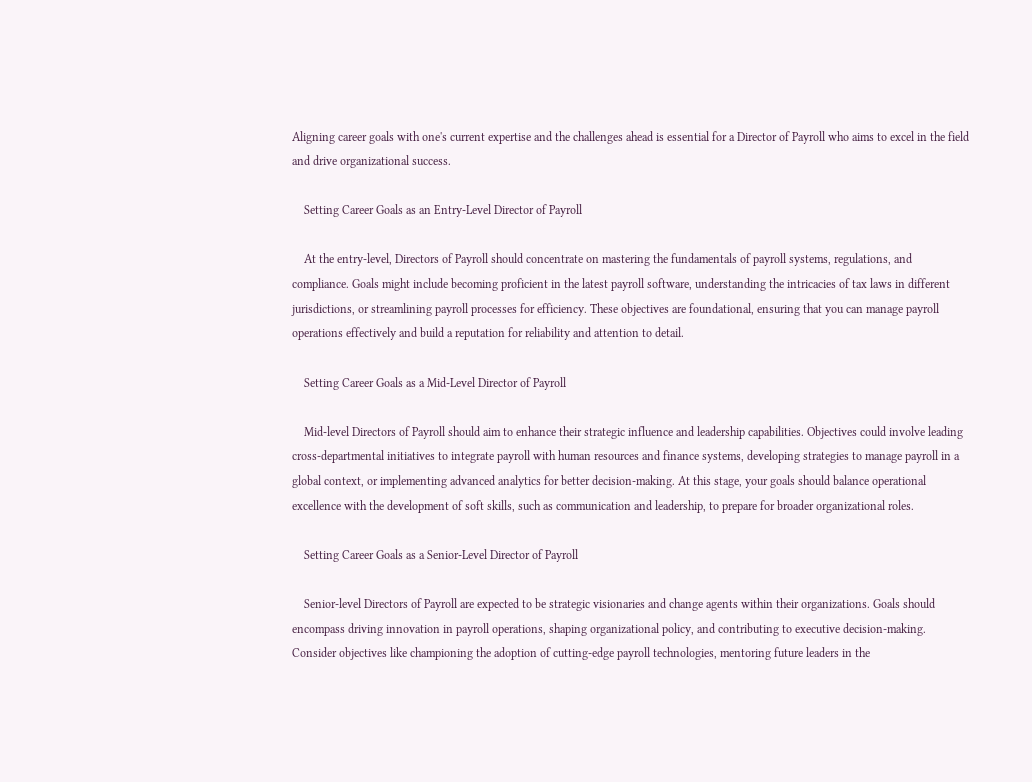Aligning career goals with one's current expertise and the challenges ahead is essential for a Director of Payroll who aims to excel in the field and drive organizational success.

    Setting Career Goals as an Entry-Level Director of Payroll

    At the entry-level, Directors of Payroll should concentrate on mastering the fundamentals of payroll systems, regulations, and compliance. Goals might include becoming proficient in the latest payroll software, understanding the intricacies of tax laws in different jurisdictions, or streamlining payroll processes for efficiency. These objectives are foundational, ensuring that you can manage payroll operations effectively and build a reputation for reliability and attention to detail.

    Setting Career Goals as a Mid-Level Director of Payroll

    Mid-level Directors of Payroll should aim to enhance their strategic influence and leadership capabilities. Objectives could involve leading cross-departmental initiatives to integrate payroll with human resources and finance systems, developing strategies to manage payroll in a global context, or implementing advanced analytics for better decision-making. At this stage, your goals should balance operational excellence with the development of soft skills, such as communication and leadership, to prepare for broader organizational roles.

    Setting Career Goals as a Senior-Level Director of Payroll

    Senior-level Directors of Payroll are expected to be strategic visionaries and change agents within their organizations. Goals should encompass driving innovation in payroll operations, shaping organizational policy, and contributing to executive decision-making. Consider objectives like championing the adoption of cutting-edge payroll technologies, mentoring future leaders in the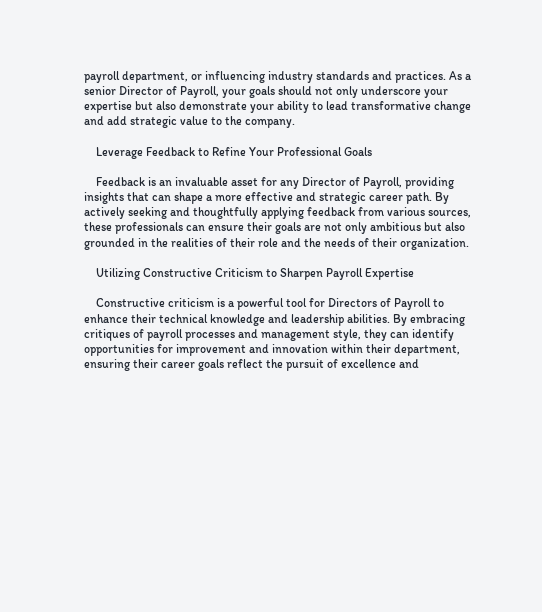payroll department, or influencing industry standards and practices. As a senior Director of Payroll, your goals should not only underscore your expertise but also demonstrate your ability to lead transformative change and add strategic value to the company.

    Leverage Feedback to Refine Your Professional Goals

    Feedback is an invaluable asset for any Director of Payroll, providing insights that can shape a more effective and strategic career path. By actively seeking and thoughtfully applying feedback from various sources, these professionals can ensure their goals are not only ambitious but also grounded in the realities of their role and the needs of their organization.

    Utilizing Constructive Criticism to Sharpen Payroll Expertise

    Constructive criticism is a powerful tool for Directors of Payroll to enhance their technical knowledge and leadership abilities. By embracing critiques of payroll processes and management style, they can identify opportunities for improvement and innovation within their department, ensuring their career goals reflect the pursuit of excellence and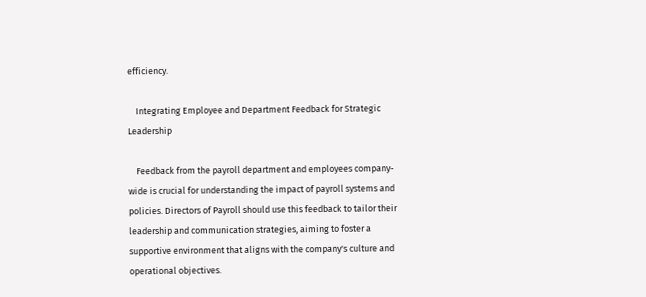efficiency.

    Integrating Employee and Department Feedback for Strategic Leadership

    Feedback from the payroll department and employees company-wide is crucial for understanding the impact of payroll systems and policies. Directors of Payroll should use this feedback to tailor their leadership and communication strategies, aiming to foster a supportive environment that aligns with the company's culture and operational objectives.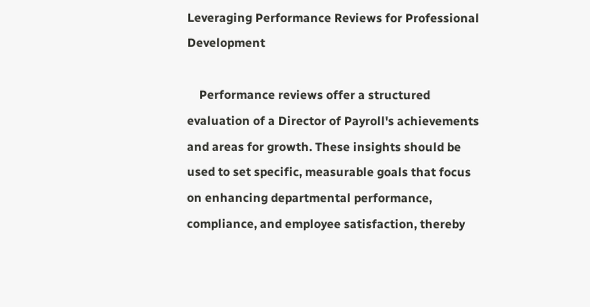Leveraging Performance Reviews for Professional Development

    Performance reviews offer a structured evaluation of a Director of Payroll's achievements and areas for growth. These insights should be used to set specific, measurable goals that focus on enhancing departmental performance, compliance, and employee satisfaction, thereby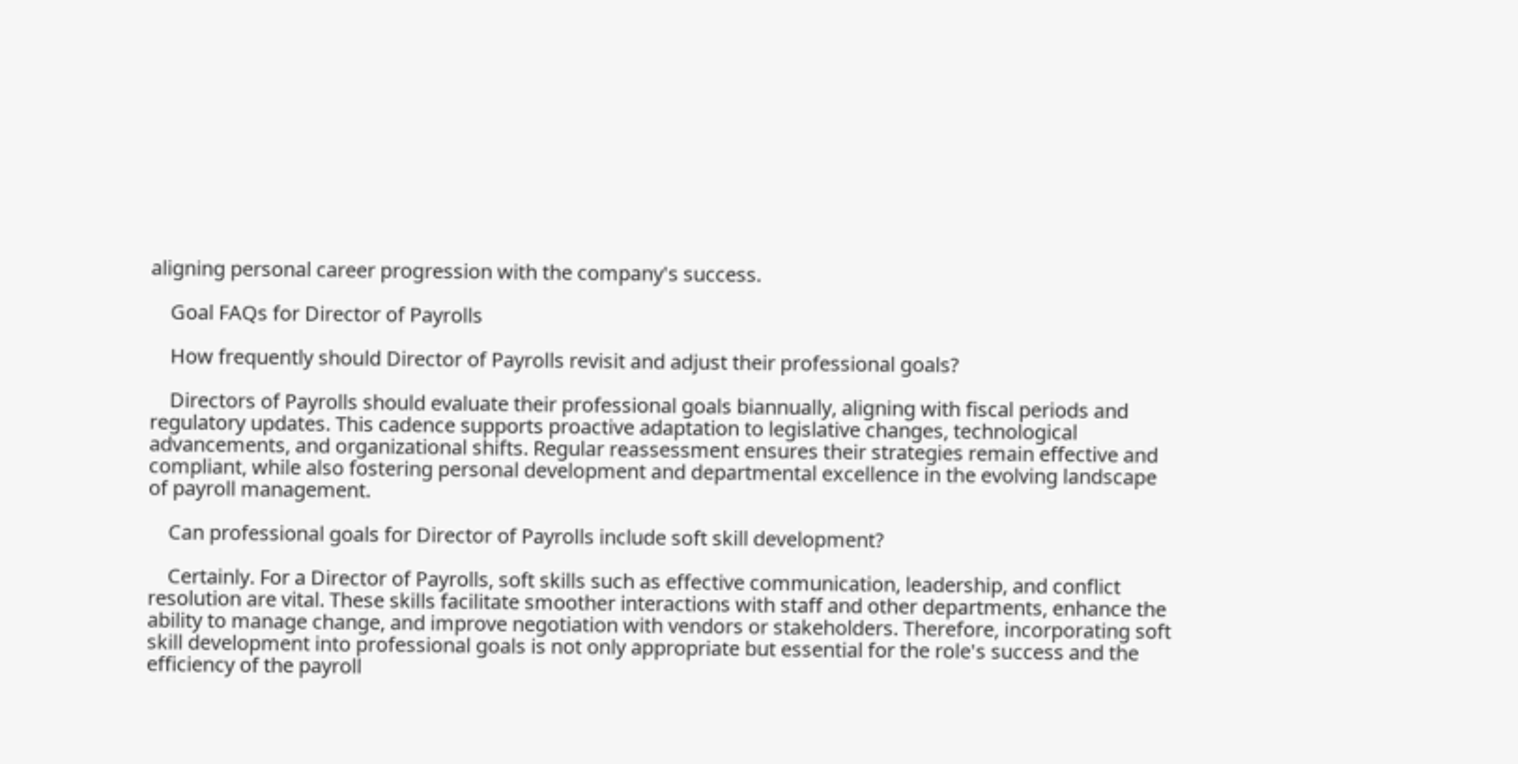aligning personal career progression with the company's success.

    Goal FAQs for Director of Payrolls

    How frequently should Director of Payrolls revisit and adjust their professional goals?

    Directors of Payrolls should evaluate their professional goals biannually, aligning with fiscal periods and regulatory updates. This cadence supports proactive adaptation to legislative changes, technological advancements, and organizational shifts. Regular reassessment ensures their strategies remain effective and compliant, while also fostering personal development and departmental excellence in the evolving landscape of payroll management.

    Can professional goals for Director of Payrolls include soft skill development?

    Certainly. For a Director of Payrolls, soft skills such as effective communication, leadership, and conflict resolution are vital. These skills facilitate smoother interactions with staff and other departments, enhance the ability to manage change, and improve negotiation with vendors or stakeholders. Therefore, incorporating soft skill development into professional goals is not only appropriate but essential for the role's success and the efficiency of the payroll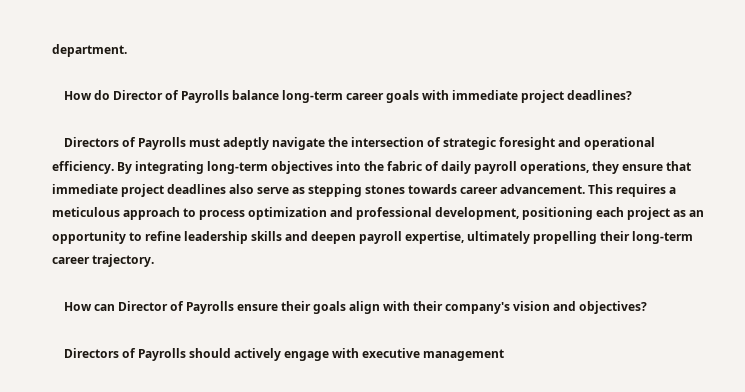department.

    How do Director of Payrolls balance long-term career goals with immediate project deadlines?

    Directors of Payrolls must adeptly navigate the intersection of strategic foresight and operational efficiency. By integrating long-term objectives into the fabric of daily payroll operations, they ensure that immediate project deadlines also serve as stepping stones towards career advancement. This requires a meticulous approach to process optimization and professional development, positioning each project as an opportunity to refine leadership skills and deepen payroll expertise, ultimately propelling their long-term career trajectory.

    How can Director of Payrolls ensure their goals align with their company's vision and objectives?

    Directors of Payrolls should actively engage with executive management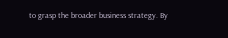to grasp the broader business strategy. By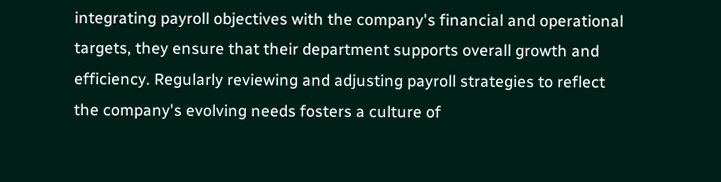integrating payroll objectives with the company's financial and operational targets, they ensure that their department supports overall growth and efficiency. Regularly reviewing and adjusting payroll strategies to reflect the company's evolving needs fosters a culture of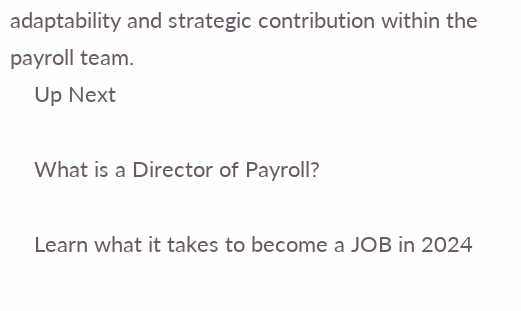adaptability and strategic contribution within the payroll team.
    Up Next

    What is a Director of Payroll?

    Learn what it takes to become a JOB in 2024